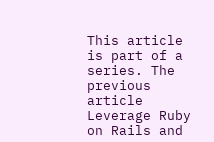This article is part of a series. The previous article Leverage Ruby on Rails and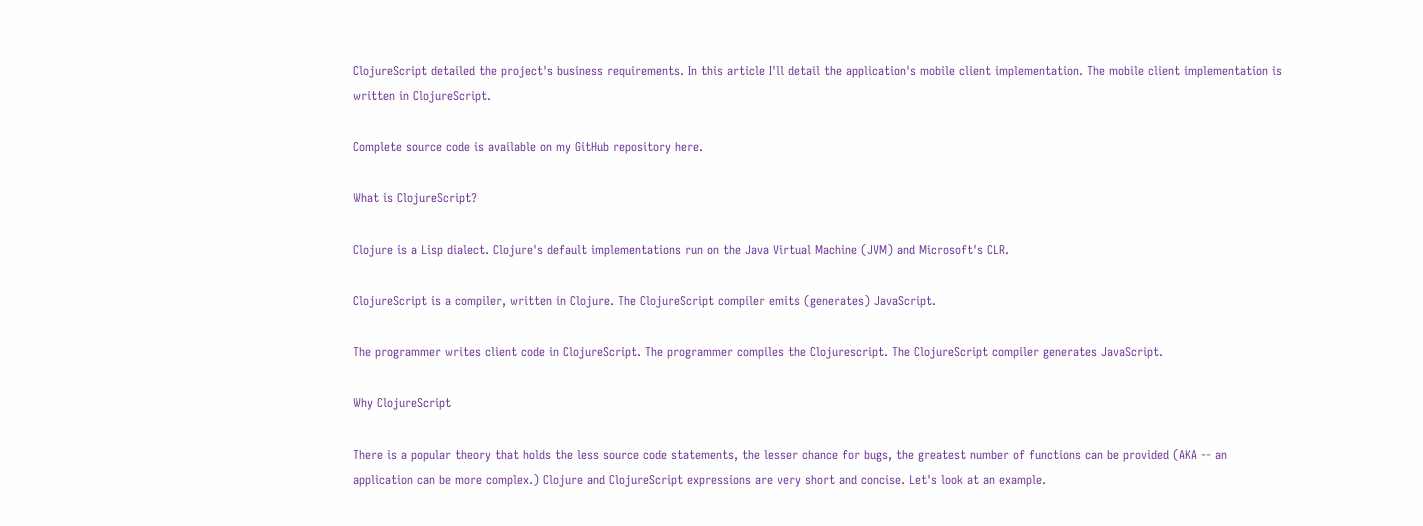ClojureScript detailed the project's business requirements. In this article I'll detail the application's mobile client implementation. The mobile client implementation is written in ClojureScript.

Complete source code is available on my GitHub repository here.

What is ClojureScript?

Clojure is a Lisp dialect. Clojure's default implementations run on the Java Virtual Machine (JVM) and Microsoft's CLR.

ClojureScript is a compiler, written in Clojure. The ClojureScript compiler emits (generates) JavaScript.

The programmer writes client code in ClojureScript. The programmer compiles the Clojurescript. The ClojureScript compiler generates JavaScript.

Why ClojureScript

There is a popular theory that holds the less source code statements, the lesser chance for bugs, the greatest number of functions can be provided (AKA -- an application can be more complex.) Clojure and ClojureScript expressions are very short and concise. Let's look at an example.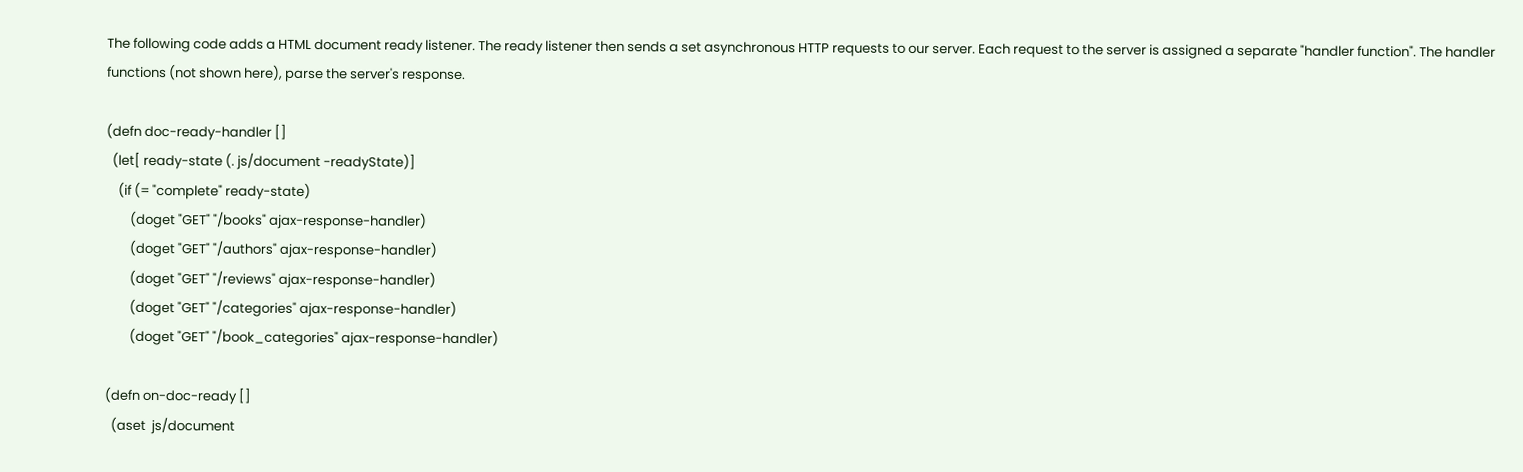The following code adds a HTML document ready listener. The ready listener then sends a set asynchronous HTTP requests to our server. Each request to the server is assigned a separate "handler function". The handler functions (not shown here), parse the server's response.

(defn doc-ready-handler []
  (let[ ready-state (. js/document -readyState)]
    (if (= "complete" ready-state)
        (doget "GET" "/books" ajax-response-handler)
        (doget "GET" "/authors" ajax-response-handler)
        (doget "GET" "/reviews" ajax-response-handler)
        (doget "GET" "/categories" ajax-response-handler)
        (doget "GET" "/book_categories" ajax-response-handler)

(defn on-doc-ready []
  (aset  js/document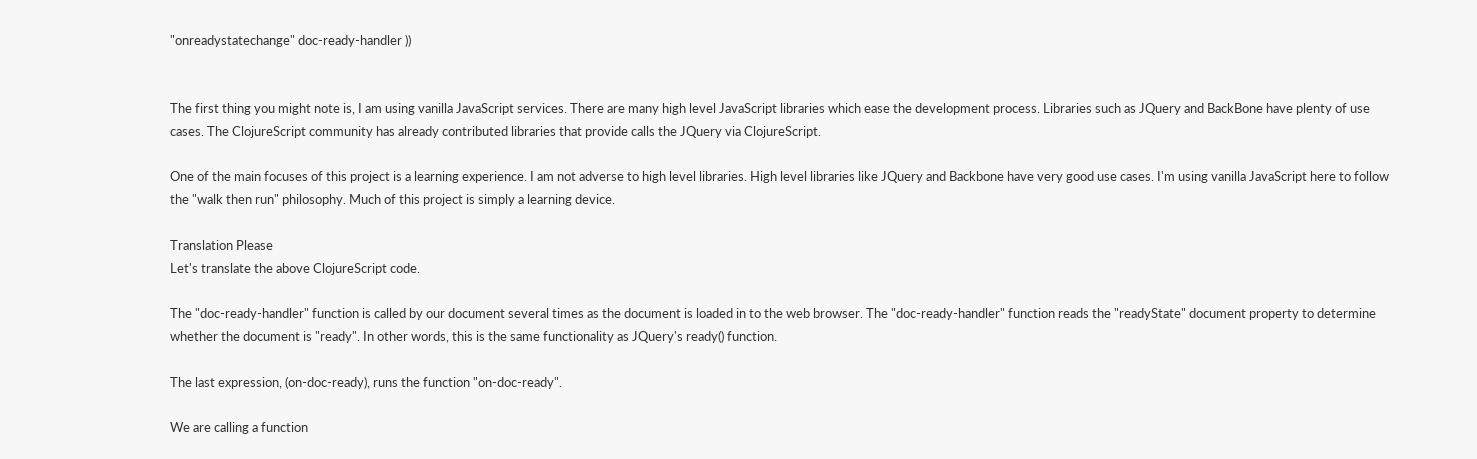"onreadystatechange" doc-ready-handler ))


The first thing you might note is, I am using vanilla JavaScript services. There are many high level JavaScript libraries which ease the development process. Libraries such as JQuery and BackBone have plenty of use cases. The ClojureScript community has already contributed libraries that provide calls the JQuery via ClojureScript.

One of the main focuses of this project is a learning experience. I am not adverse to high level libraries. High level libraries like JQuery and Backbone have very good use cases. I'm using vanilla JavaScript here to follow the "walk then run" philosophy. Much of this project is simply a learning device.

Translation Please
Let's translate the above ClojureScript code.

The "doc-ready-handler" function is called by our document several times as the document is loaded in to the web browser. The "doc-ready-handler" function reads the "readyState" document property to determine whether the document is "ready". In other words, this is the same functionality as JQuery's ready() function.

The last expression, (on-doc-ready), runs the function "on-doc-ready".

We are calling a function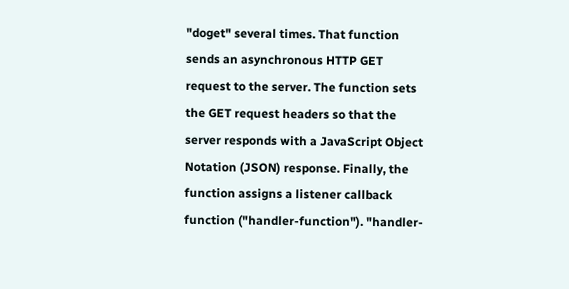"doget" several times. That function sends an asynchronous HTTP GET request to the server. The function sets the GET request headers so that the server responds with a JavaScript Object Notation (JSON) response. Finally, the function assigns a listener callback function ("handler-function"). "handler-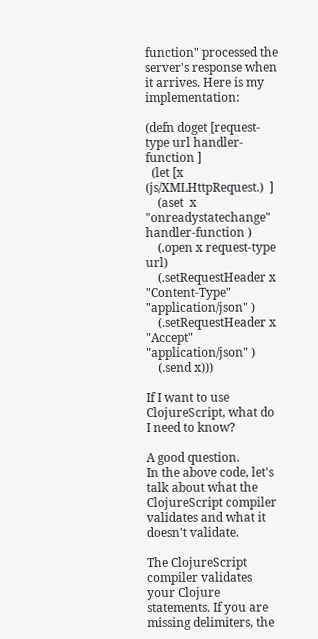function" processed the server's response when it arrives. Here is my implementation:

(defn doget [request-type url handler-function ]
  (let [x  (js/XMLHttpRequest.)  ]
    (aset  x "onreadystatechange" handler-function )
    (.open x request-type url)
    (.setRequestHeader x "Content-Type" "application/json" )
    (.setRequestHeader x "Accept" "application/json" )
    (.send x)))

If I want to use ClojureScript, what do I need to know?

A good question.
In the above code, let's talk about what the ClojureScript compiler validates and what it doesn't validate.

The ClojureScript compiler validates your Clojure statements. If you are missing delimiters, the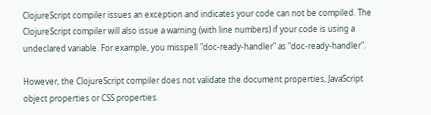ClojureScript compiler issues an exception and indicates your code can not be compiled. The ClojureScript compiler will also issue a warning (with line numbers) if your code is using a undeclared variable. For example, you misspell "doc-ready-handler" as "doc-ready-handler".

However, the ClojureScript compiler does not validate the document properties, JavaScript object properties or CSS properties.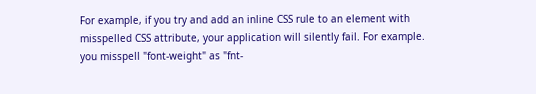For example, if you try and add an inline CSS rule to an element with misspelled CSS attribute, your application will silently fail. For example. you misspell "font-weight" as "fnt-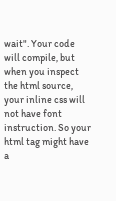wait". Your code will compile, but when you inspect the html source, your inline css will not have font instruction. So your html tag might have a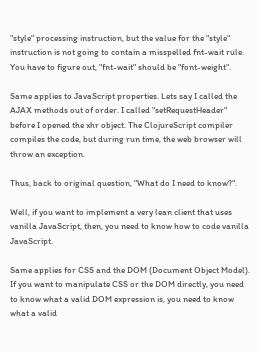"style" processing instruction, but the value for the "style" instruction is not going to contain a misspelled fnt-wait rule. You have to figure out, "fnt-wait" should be "font-weight".

Same applies to JavaScript properties. Lets say I called the AJAX methods out of order. I called "setRequestHeader" before I opened the xhr object. The ClojureScript compiler compiles the code, but during run time, the web browser will throw an exception.

Thus, back to original question, "What do I need to know?".

Well, if you want to implement a very lean client that uses vanilla JavaScript, then, you need to know how to code vanilla JavaScript.

Same applies for CSS and the DOM (Document Object Model). If you want to manipulate CSS or the DOM directly, you need to know what a valid DOM expression is, you need to know what a valid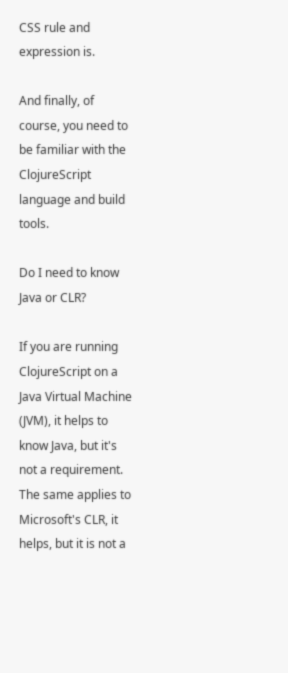CSS rule and expression is.

And finally, of course, you need to be familiar with the ClojureScript language and build tools.

Do I need to know Java or CLR?

If you are running ClojureScript on a Java Virtual Machine (JVM), it helps to know Java, but it's not a requirement. The same applies to Microsoft's CLR, it helps, but it is not a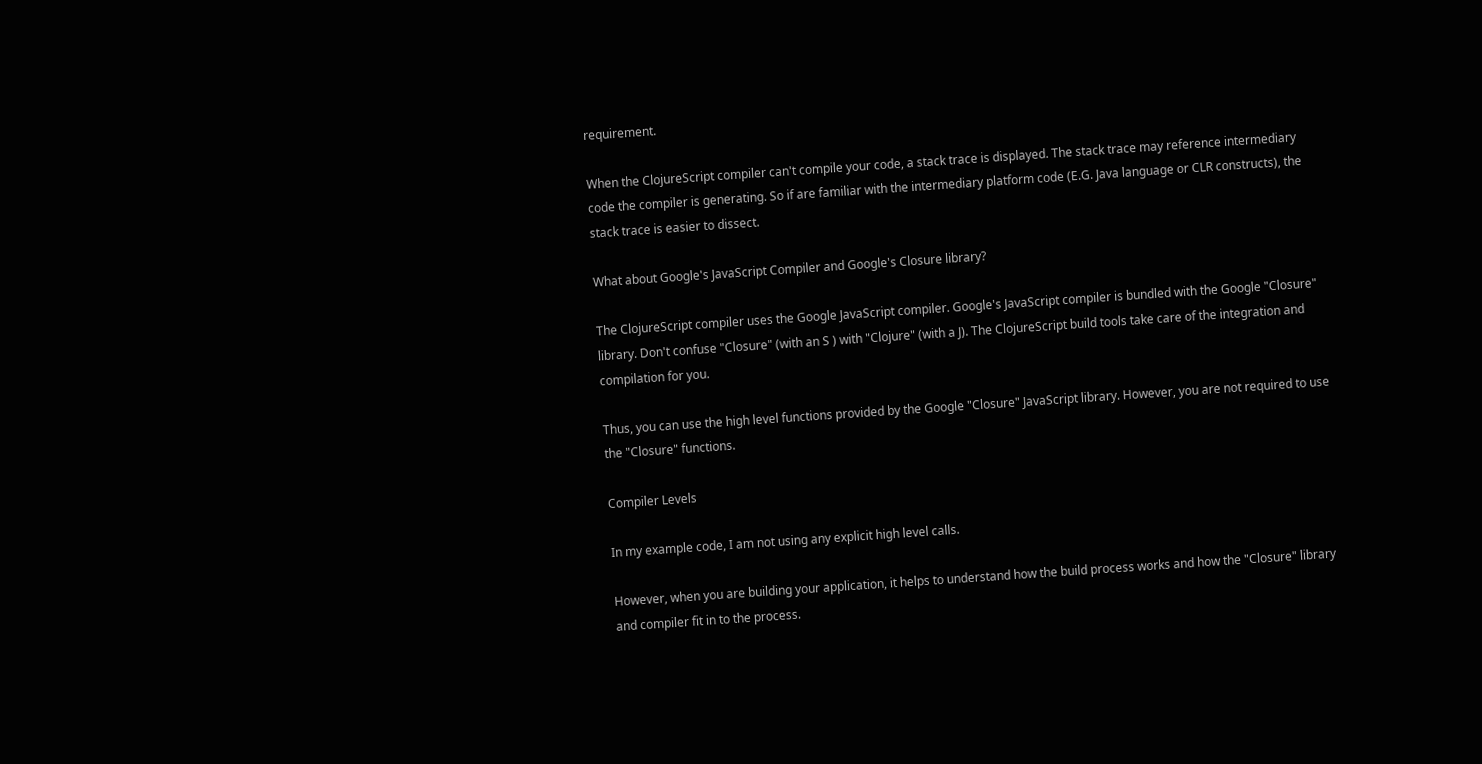requirement.

When the ClojureScript compiler can't compile your code, a stack trace is displayed. The stack trace may reference intermediary code the compiler is generating. So if are familiar with the intermediary platform code (E.G. Java language or CLR constructs), the stack trace is easier to dissect.

What about Google's JavaScript Compiler and Google's Closure library?

The ClojureScript compiler uses the Google JavaScript compiler. Google's JavaScript compiler is bundled with the Google "Closure" library. Don't confuse "Closure" (with an S ) with "Clojure" (with a J). The ClojureScript build tools take care of the integration and compilation for you.

Thus, you can use the high level functions provided by the Google "Closure" JavaScript library. However, you are not required to use the "Closure" functions.

Compiler Levels

In my example code, I am not using any explicit high level calls.

However, when you are building your application, it helps to understand how the build process works and how the "Closure" library and compiler fit in to the process.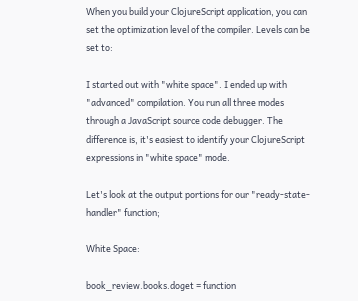When you build your ClojureScript application, you can set the optimization level of the compiler. Levels can be set to:

I started out with "white space". I ended up with "advanced" compilation. You run all three modes through a JavaScript source code debugger. The difference is, it's easiest to identify your ClojureScript expressions in "white space" mode.

Let's look at the output portions for our "ready-state-handler" function;

White Space:

book_review.books.doget = function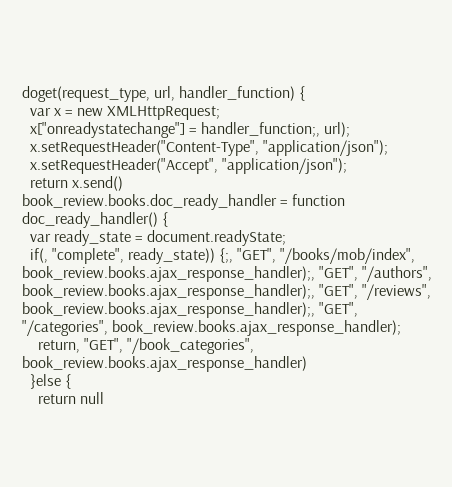doget(request_type, url, handler_function) {
  var x = new XMLHttpRequest;
  x["onreadystatechange"] = handler_function;, url);
  x.setRequestHeader("Content-Type", "application/json");
  x.setRequestHeader("Accept", "application/json");
  return x.send()
book_review.books.doc_ready_handler = function doc_ready_handler() {
  var ready_state = document.readyState;
  if(, "complete", ready_state)) {;, "GET", "/books/mob/index", book_review.books.ajax_response_handler);, "GET", "/authors", book_review.books.ajax_response_handler);, "GET", "/reviews", book_review.books.ajax_response_handler);, "GET", "/categories", book_review.books.ajax_response_handler);
    return, "GET", "/book_categories", book_review.books.ajax_response_handler)
  }else {
    return null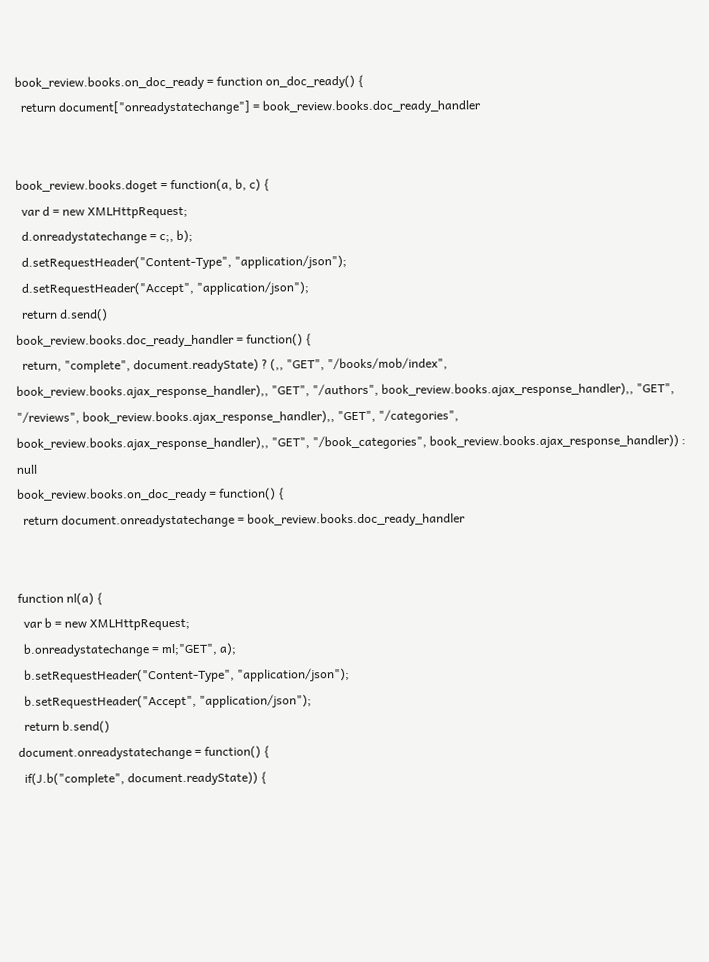book_review.books.on_doc_ready = function on_doc_ready() {
  return document["onreadystatechange"] = book_review.books.doc_ready_handler


book_review.books.doget = function(a, b, c) {
  var d = new XMLHttpRequest;
  d.onreadystatechange = c;, b);
  d.setRequestHeader("Content-Type", "application/json");
  d.setRequestHeader("Accept", "application/json");
  return d.send()
book_review.books.doc_ready_handler = function() {
  return, "complete", document.readyState) ? (,, "GET", "/books/mob/index", book_review.books.ajax_response_handler),, "GET", "/authors", book_review.books.ajax_response_handler),, "GET", "/reviews", book_review.books.ajax_response_handler),, "GET", "/categories", book_review.books.ajax_response_handler),, "GET", "/book_categories", book_review.books.ajax_response_handler)) : null
book_review.books.on_doc_ready = function() {
  return document.onreadystatechange = book_review.books.doc_ready_handler


function nl(a) {
  var b = new XMLHttpRequest;
  b.onreadystatechange = ml;"GET", a);
  b.setRequestHeader("Content-Type", "application/json");
  b.setRequestHeader("Accept", "application/json");
  return b.send()
document.onreadystatechange = function() {
  if(J.b("complete", document.readyState)) {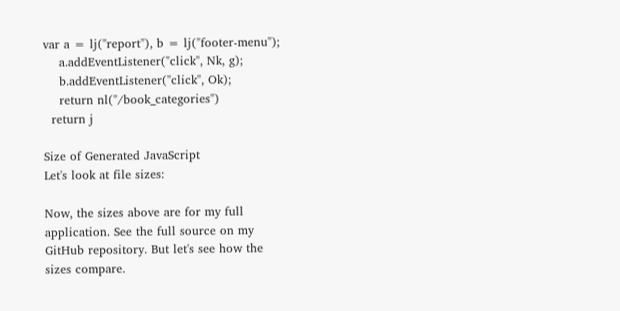var a = lj("report"), b = lj("footer-menu");
    a.addEventListener("click", Nk, g);
    b.addEventListener("click", Ok);
    return nl("/book_categories")
  return j

Size of Generated JavaScript
Let's look at file sizes:

Now, the sizes above are for my full application. See the full source on my GitHub repository. But let's see how the sizes compare.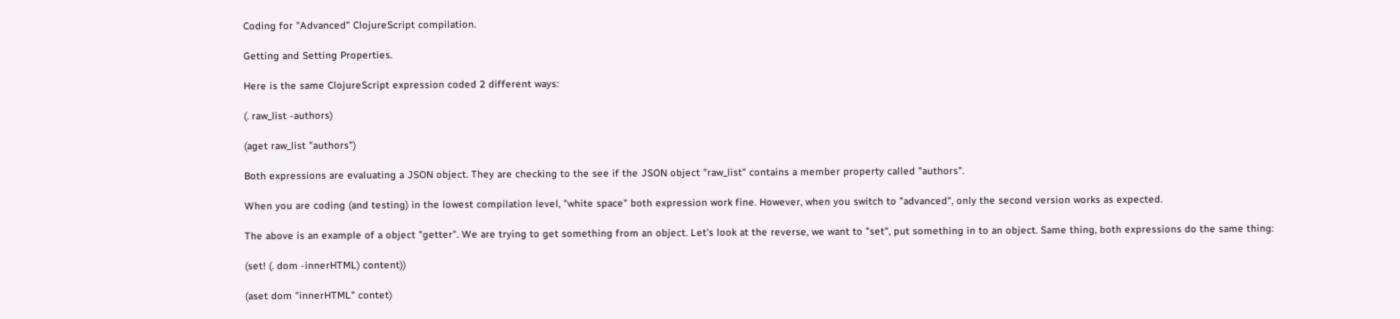Coding for "Advanced" ClojureScript compilation.

Getting and Setting Properties.

Here is the same ClojureScript expression coded 2 different ways:

(. raw_list -authors)

(aget raw_list "authors")

Both expressions are evaluating a JSON object. They are checking to the see if the JSON object "raw_list" contains a member property called "authors".

When you are coding (and testing) in the lowest compilation level, "white space" both expression work fine. However, when you switch to "advanced", only the second version works as expected.

The above is an example of a object "getter". We are trying to get something from an object. Let's look at the reverse, we want to "set", put something in to an object. Same thing, both expressions do the same thing:

(set! (. dom -innerHTML) content))

(aset dom "innerHTML" contet)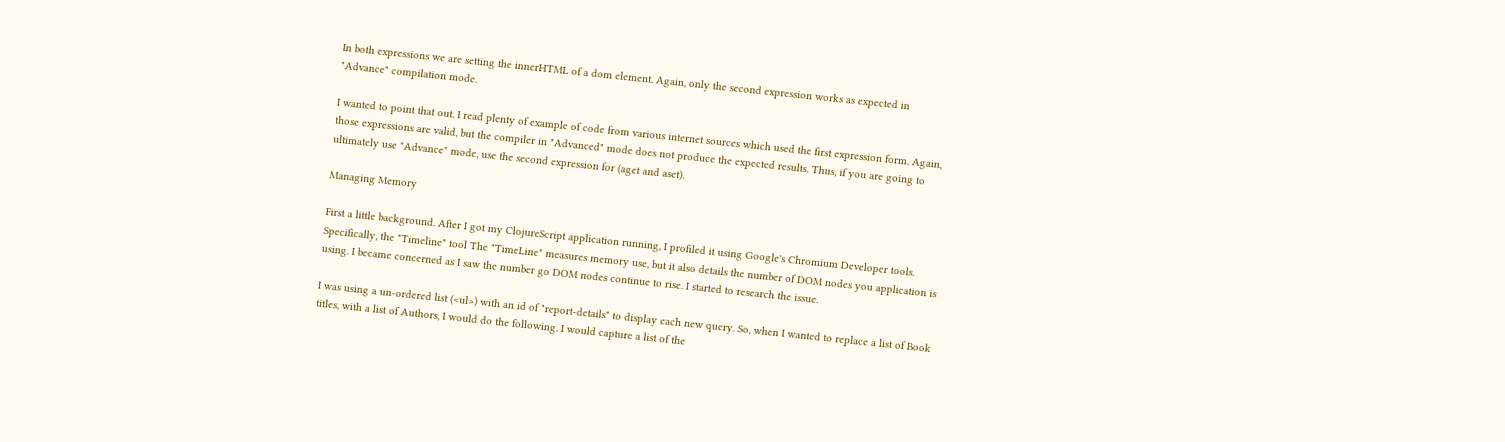In both expressions we are setting the innerHTML of a dom element. Again, only the second expression works as expected in "Advance" compilation mode.

I wanted to point that out. I read plenty of example of code from various internet sources which used the first expression form. Again, those expressions are valid, but the compiler in "Advanced" mode does not produce the expected results. Thus, if you are going to ultimately use "Advance" mode, use the second expression for (aget and aset).

Managing Memory

First a little background. After I got my ClojureScript application running, I profiled it using Google's Chromium Developer tools. Specifically, the "Timeline" tool The "TimeLine" measures memory use, but it also details the number of DOM nodes you application is using. I became concerned as I saw the number go DOM nodes continue to rise. I started to research the issue.

I was using a un-ordered list (<ul>) with an id of "report-details" to display each new query. So, when I wanted to replace a list of Book titles, with a list of Authors, I would do the following. I would capture a list of the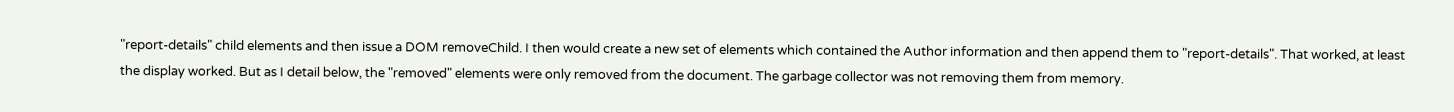"report-details" child elements and then issue a DOM removeChild. I then would create a new set of elements which contained the Author information and then append them to "report-details". That worked, at least the display worked. But as I detail below, the "removed" elements were only removed from the document. The garbage collector was not removing them from memory.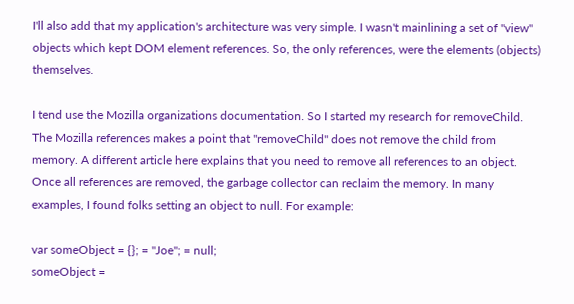I'll also add that my application's architecture was very simple. I wasn't mainlining a set of "view" objects which kept DOM element references. So, the only references, were the elements (objects) themselves.

I tend use the Mozilla organizations documentation. So I started my research for removeChild. The Mozilla references makes a point that "removeChild" does not remove the child from memory. A different article here explains that you need to remove all references to an object. Once all references are removed, the garbage collector can reclaim the memory. In many examples, I found folks setting an object to null. For example:

var someObject = {}; = "Joe"; = null;
someObject =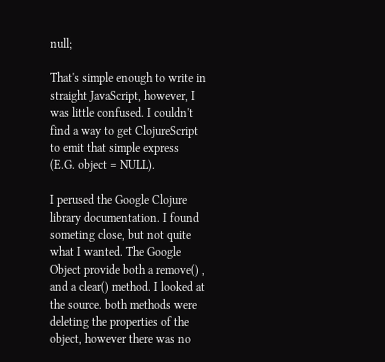null;

That's simple enough to write in straight JavaScript, however, I was little confused. I couldn't find a way to get ClojureScript to emit that simple express (E.G. object = NULL).

I perused the Google Clojure library documentation. I found someting close, but not quite what I wanted. The Google Object provide both a remove() , and a clear() method. I looked at the source. both methods were deleting the properties of the object, however there was no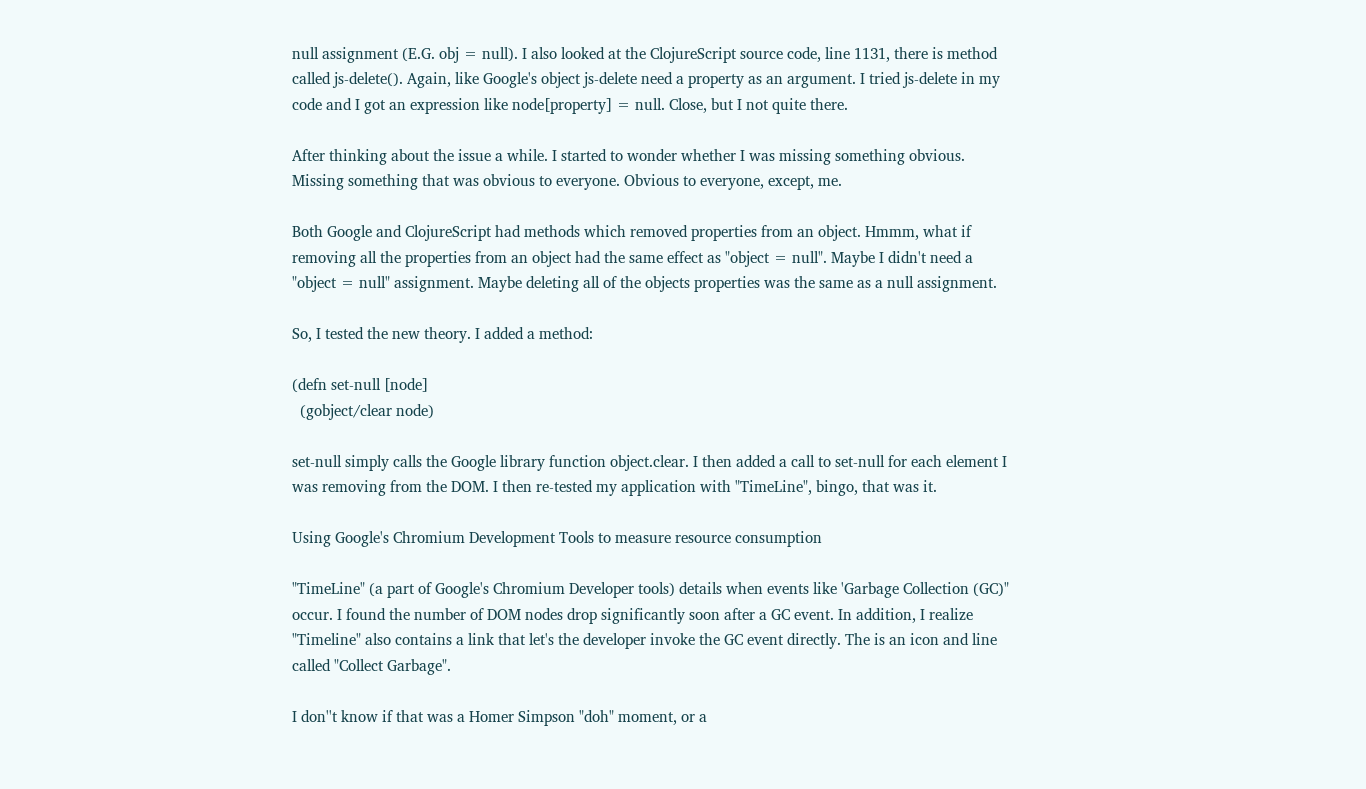null assignment (E.G. obj = null). I also looked at the ClojureScript source code, line 1131, there is method called js-delete(). Again, like Google's object js-delete need a property as an argument. I tried js-delete in my code and I got an expression like node[property] = null. Close, but I not quite there.

After thinking about the issue a while. I started to wonder whether I was missing something obvious. Missing something that was obvious to everyone. Obvious to everyone, except, me.

Both Google and ClojureScript had methods which removed properties from an object. Hmmm, what if removing all the properties from an object had the same effect as "object = null". Maybe I didn't need a "object = null" assignment. Maybe deleting all of the objects properties was the same as a null assignment.

So, I tested the new theory. I added a method:

(defn set-null [node]
  (gobject/clear node)

set-null simply calls the Google library function object.clear. I then added a call to set-null for each element I was removing from the DOM. I then re-tested my application with "TimeLine", bingo, that was it.

Using Google's Chromium Development Tools to measure resource consumption

"TimeLine" (a part of Google's Chromium Developer tools) details when events like 'Garbage Collection (GC)" occur. I found the number of DOM nodes drop significantly soon after a GC event. In addition, I realize "Timeline" also contains a link that let's the developer invoke the GC event directly. The is an icon and line called "Collect Garbage".

I don''t know if that was a Homer Simpson "doh" moment, or a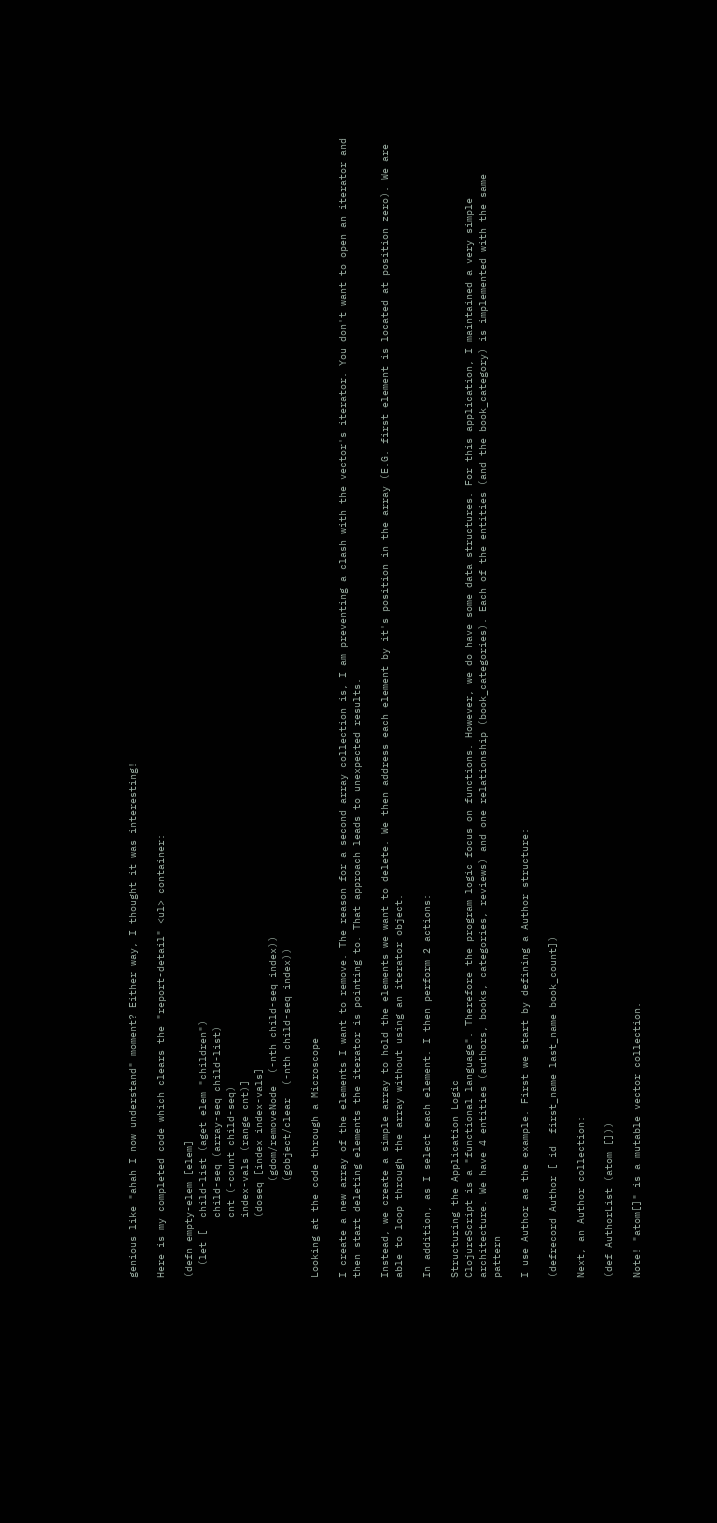genious like "ahah I now understand" moment? Either way, I thought it was interesting!

Here is my completed code which clears the "report-detail" <ul> container:

(defn empty-elem [elem]
  (let [  child-list (aget elem "children")
          child-seq (array-seq child-list)
          cnt (-count child-seq)
          index-vals (range cnt)]
          (doseq [index index-vals]
                (gdom/removeNode  (-nth child-seq index))
                (gobject/clear  (-nth child-seq index))

Looking at the code through a Microscope

I create a new array of the elements I want to remove. The reason for a second array collection is, I am preventing a clash with the vector's iterator. You don't want to open an iterator and then start deleting elements the iterator is pointing to. That approach leads to unexpected results.

Instead, we create a simple array to hold the elements we want to delete. We then address each element by it's position in the array (E.G. first element is located at position zero). We are able to loop through the array without using an iterator object.

In addition, as I select each element. I then perform 2 actions:

Structuring the Application Logic
ClojureScript is a "functional language". Therefore the program logic focus on functions. However, we do have some data structures. For this application, I maintained a very simple architecture. We have 4 entities (authors, books, categories, reviews) and one relationship (book_categories). Each of the entities (and the book_category) is implemented with the same pattern

I use Author as the example. First we start by defining a Author structure:

(defrecord Author [ id  first_name last_name book_count])

Next, an Author collection:

(def AuthorList (atom []))

Note! "atom[]" is a mutable vector collection.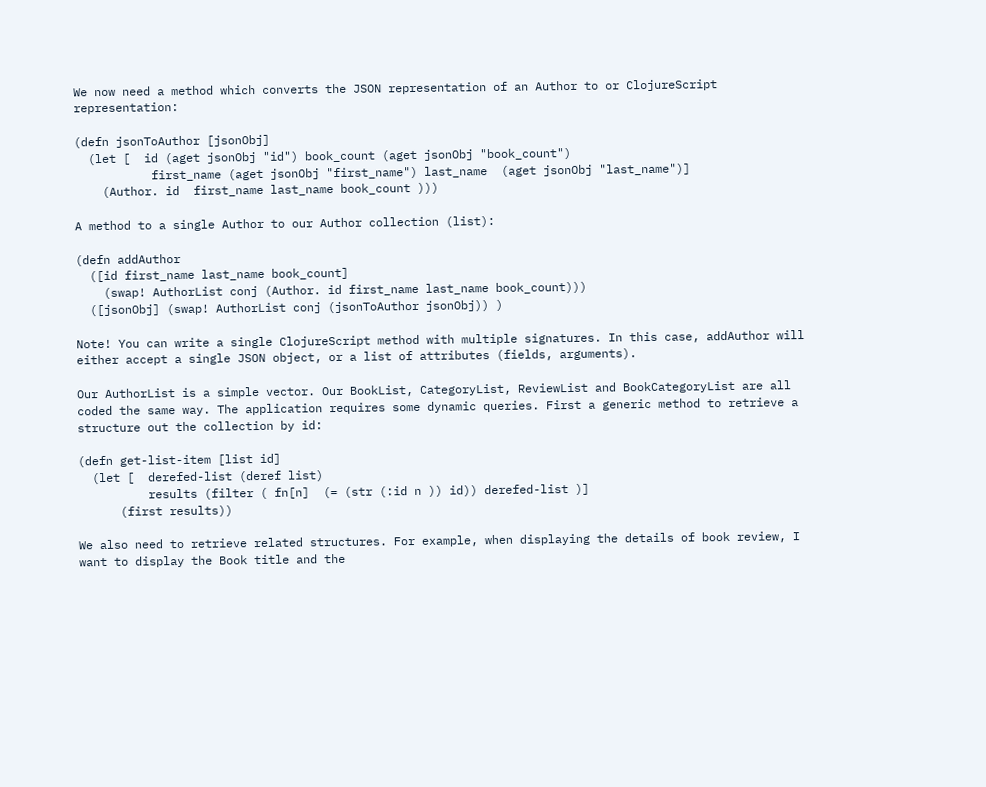We now need a method which converts the JSON representation of an Author to or ClojureScript representation:

(defn jsonToAuthor [jsonObj]
  (let [  id (aget jsonObj "id") book_count (aget jsonObj "book_count")
           first_name (aget jsonObj "first_name") last_name  (aget jsonObj "last_name")]
    (Author. id  first_name last_name book_count )))

A method to a single Author to our Author collection (list):

(defn addAuthor
  ([id first_name last_name book_count]
    (swap! AuthorList conj (Author. id first_name last_name book_count)))
  ([jsonObj] (swap! AuthorList conj (jsonToAuthor jsonObj)) )

Note! You can write a single ClojureScript method with multiple signatures. In this case, addAuthor will either accept a single JSON object, or a list of attributes (fields, arguments).

Our AuthorList is a simple vector. Our BookList, CategoryList, ReviewList and BookCategoryList are all coded the same way. The application requires some dynamic queries. First a generic method to retrieve a structure out the collection by id:

(defn get-list-item [list id]
  (let [  derefed-list (deref list)
          results (filter ( fn[n]  (= (str (:id n )) id)) derefed-list )]
      (first results))

We also need to retrieve related structures. For example, when displaying the details of book review, I want to display the Book title and the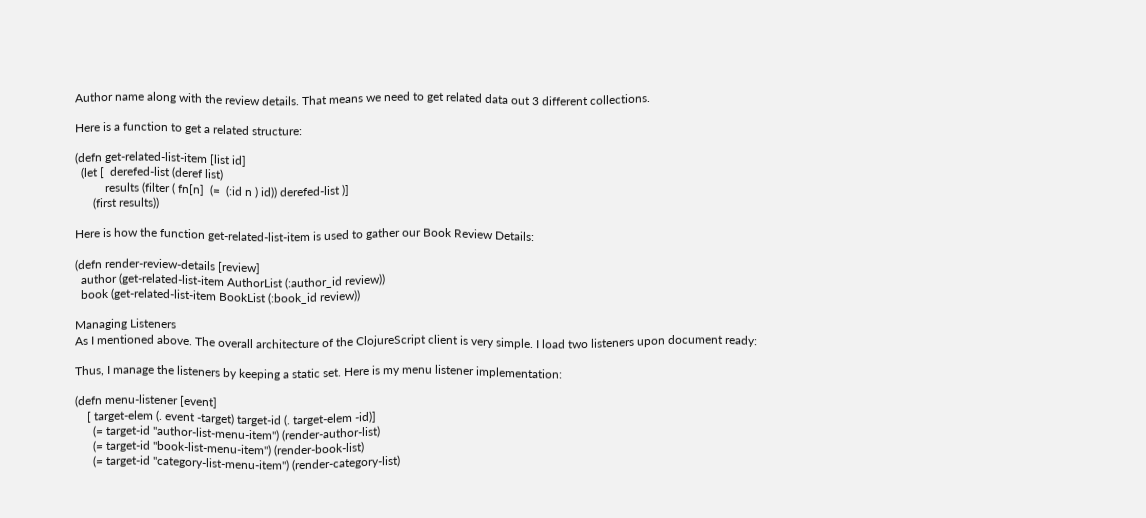Author name along with the review details. That means we need to get related data out 3 different collections.

Here is a function to get a related structure:

(defn get-related-list-item [list id]
  (let [  derefed-list (deref list)
          results (filter ( fn[n]  (=  (:id n ) id)) derefed-list )]
      (first results))

Here is how the function get-related-list-item is used to gather our Book Review Details:

(defn render-review-details [review]
  author (get-related-list-item AuthorList (:author_id review))
  book (get-related-list-item BookList (:book_id review))

Managing Listeners
As I mentioned above. The overall architecture of the ClojureScript client is very simple. I load two listeners upon document ready:

Thus, I manage the listeners by keeping a static set. Here is my menu listener implementation:

(defn menu-listener [event]
    [ target-elem (. event -target) target-id (. target-elem -id)]
      (= target-id "author-list-menu-item") (render-author-list)
      (= target-id "book-list-menu-item") (render-book-list)
      (= target-id "category-list-menu-item") (render-category-list)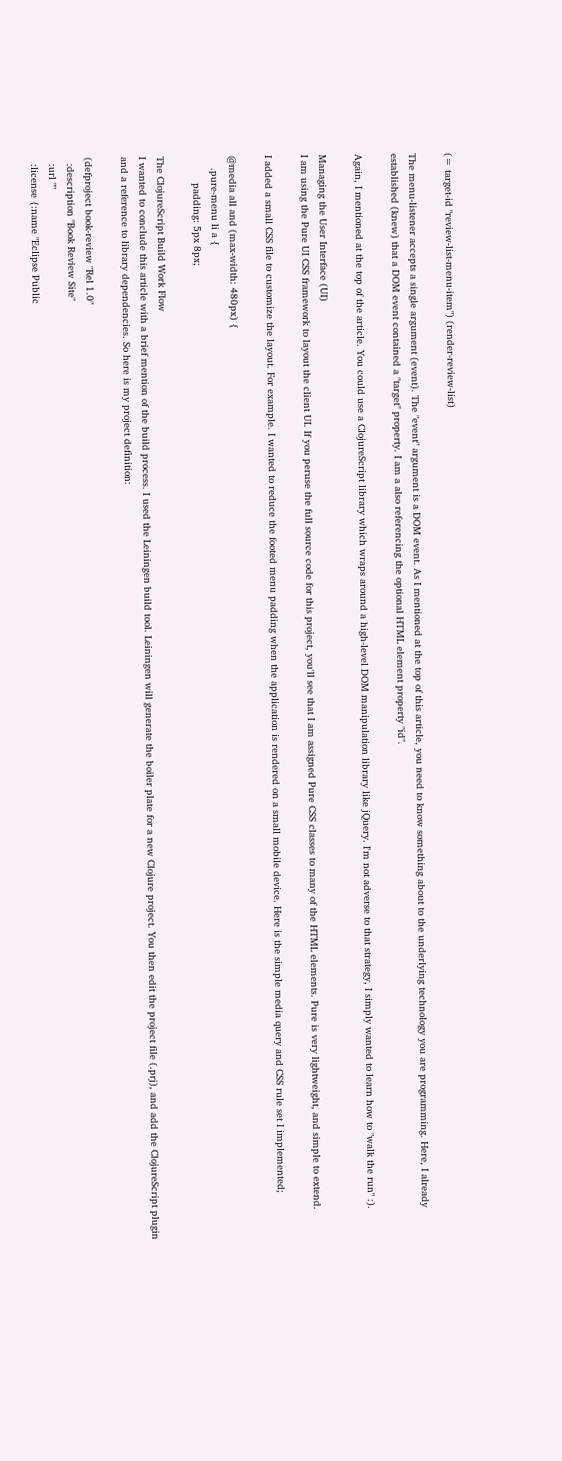(= target-id "review-list-menu-item") (render-review-list)

The menu-listener accepts a single argument (event). The "event" argument is a DOM event. As I mentioned at the top of this article, you need to know something about to the underlying technology you are programming. Here, I already established (knew) that a DOM event contained a "target" property. I am a also referencing the optional HTML element property "id".

Again, I mentioned at the top of the article. You could use a ClojureScript library which wraps around a high-level DOM manipulation library like jQuery. I'm not adverse to that strategy, I simply wanted to learn how to "walk the run" :).

Managing the User Interface (UI)
I am using the Pure UI CSS framework to layout the client UI. If you peruse the full source code for this project, you'll see that I am assigned Pure CSS classes to many of the HTML elements. Pure is very lightweight, and simple to extend.

I added a small CSS file to customize the layout. For example. I wanted to reduce the footed menu padding when the application is rendered on a small mobile device. Here is the simple media query and CSS rule set I implemented;

@media all and (max-width: 480px) {
    .pure-menu li a {
         padding: 5px 8px;

The ClojureScript Build Work Flow
I wanted to conclude this article with a brief mention of the build process. I used the Leiningen build tool. Leiningen will generate the boiler plate for a new Clojure project. You then edit the project file (.prj), and add the ClojureScript plugin and a reference to library dependencies. So here is my project definition:

(defproject book-review "Rel 1.0"
  :description "Book Review Site"
  :url ""
  :license {:name "Eclipse Public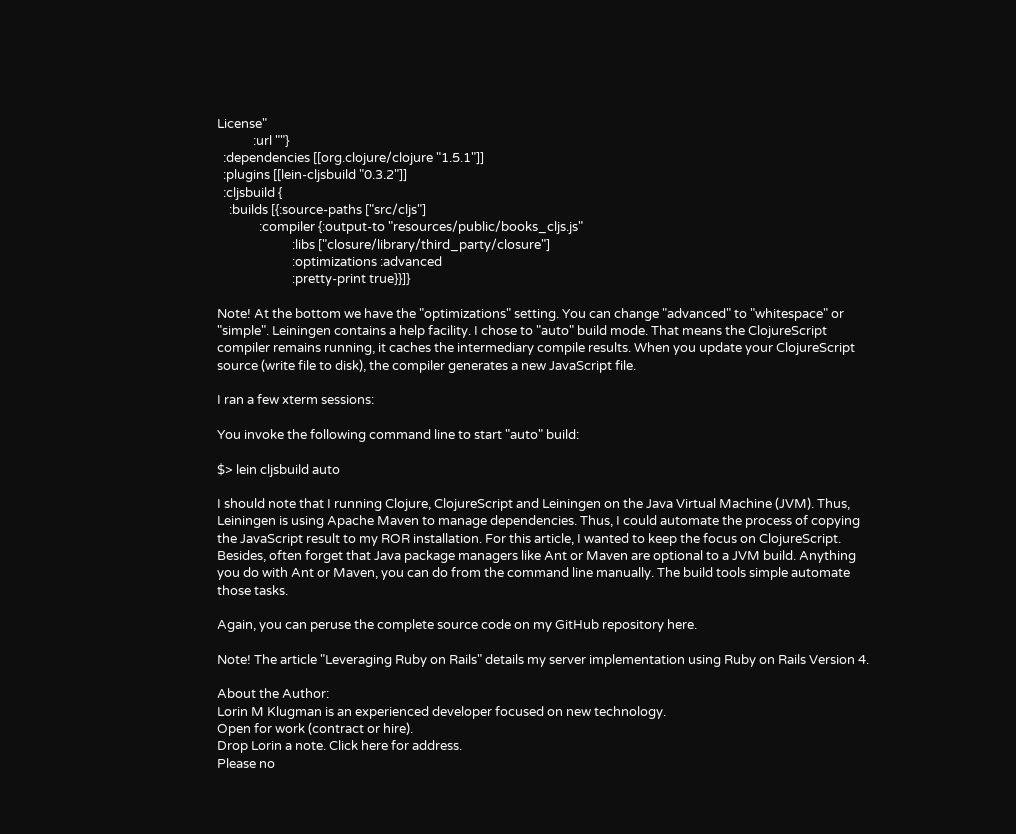License"
            :url ""}
  :dependencies [[org.clojure/clojure "1.5.1"]]
  :plugins [[lein-cljsbuild "0.3.2"]]
  :cljsbuild {
    :builds [{:source-paths ["src/cljs"]
              :compiler {:output-to "resources/public/books_cljs.js"
                         :libs ["closure/library/third_party/closure"]
                         :optimizations :advanced
                         :pretty-print true}}]}

Note! At the bottom we have the "optimizations" setting. You can change "advanced" to "whitespace" or "simple". Leiningen contains a help facility. I chose to "auto" build mode. That means the ClojureScript compiler remains running, it caches the intermediary compile results. When you update your ClojureScript source (write file to disk), the compiler generates a new JavaScript file.

I ran a few xterm sessions:

You invoke the following command line to start "auto" build:

$> lein cljsbuild auto

I should note that I running Clojure, ClojureScript and Leiningen on the Java Virtual Machine (JVM). Thus, Leiningen is using Apache Maven to manage dependencies. Thus, I could automate the process of copying the JavaScript result to my ROR installation. For this article, I wanted to keep the focus on ClojureScript. Besides, often forget that Java package managers like Ant or Maven are optional to a JVM build. Anything you do with Ant or Maven, you can do from the command line manually. The build tools simple automate those tasks.

Again, you can peruse the complete source code on my GitHub repository here.

Note! The article "Leveraging Ruby on Rails" details my server implementation using Ruby on Rails Version 4.

About the Author:
Lorin M Klugman is an experienced developer focused on new technology.
Open for work (contract or hire).
Drop Lorin a note. Click here for address.
Please no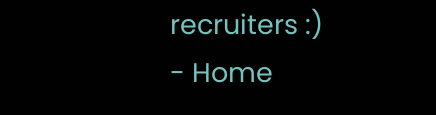recruiters :)
- Home